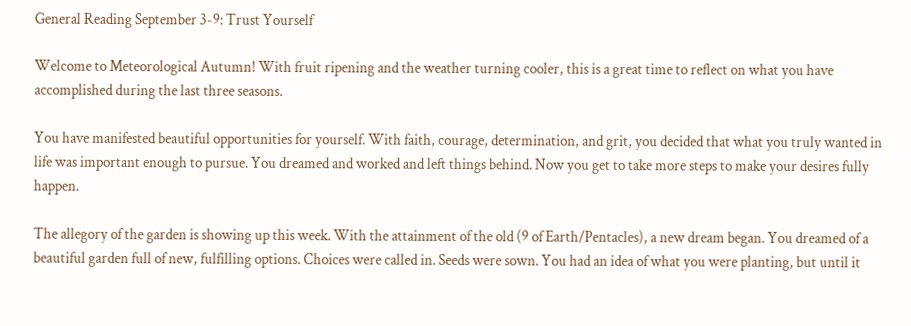General Reading September 3-9: Trust Yourself

Welcome to Meteorological Autumn! With fruit ripening and the weather turning cooler, this is a great time to reflect on what you have accomplished during the last three seasons.

You have manifested beautiful opportunities for yourself. With faith, courage, determination, and grit, you decided that what you truly wanted in life was important enough to pursue. You dreamed and worked and left things behind. Now you get to take more steps to make your desires fully happen.

The allegory of the garden is showing up this week. With the attainment of the old (9 of Earth/Pentacles), a new dream began. You dreamed of a beautiful garden full of new, fulfilling options. Choices were called in. Seeds were sown. You had an idea of what you were planting, but until it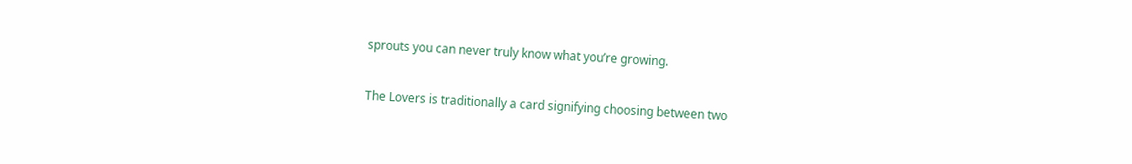sprouts you can never truly know what you’re growing.

The Lovers is traditionally a card signifying choosing between two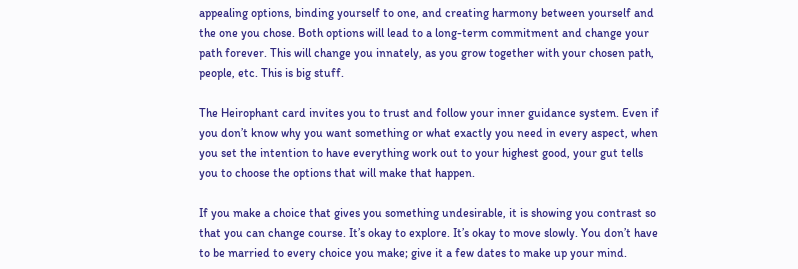appealing options, binding yourself to one, and creating harmony between yourself and the one you chose. Both options will lead to a long-term commitment and change your path forever. This will change you innately, as you grow together with your chosen path, people, etc. This is big stuff.

The Heirophant card invites you to trust and follow your inner guidance system. Even if you don’t know why you want something or what exactly you need in every aspect, when you set the intention to have everything work out to your highest good, your gut tells you to choose the options that will make that happen.

If you make a choice that gives you something undesirable, it is showing you contrast so that you can change course. It’s okay to explore. It’s okay to move slowly. You don’t have to be married to every choice you make; give it a few dates to make up your mind.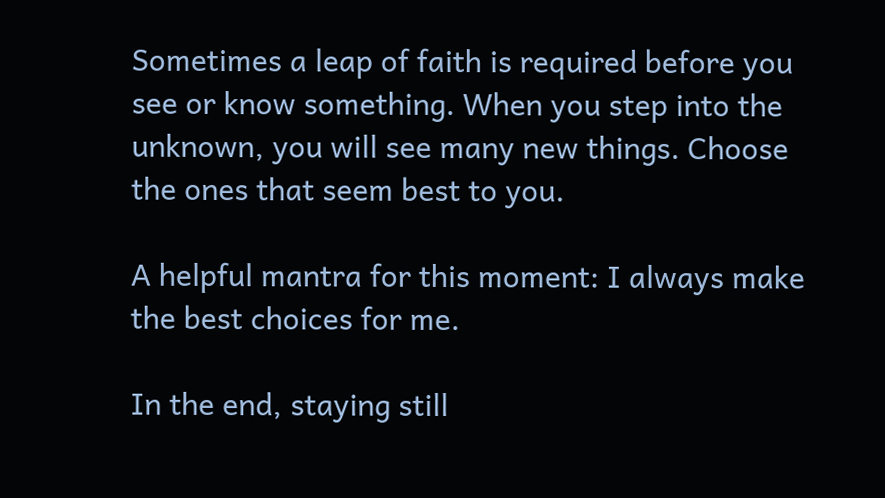Sometimes a leap of faith is required before you see or know something. When you step into the unknown, you will see many new things. Choose the ones that seem best to you.

A helpful mantra for this moment: I always make the best choices for me.

In the end, staying still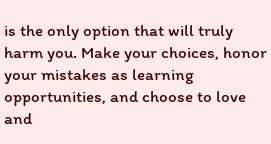is the only option that will truly harm you. Make your choices, honor your mistakes as learning opportunities, and choose to love and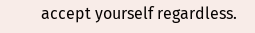accept yourself regardless.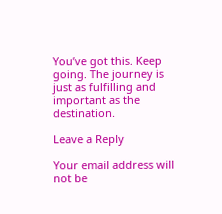You’ve got this. Keep going. The journey is just as fulfilling and important as the destination.

Leave a Reply

Your email address will not be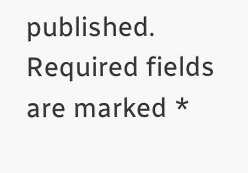published. Required fields are marked *